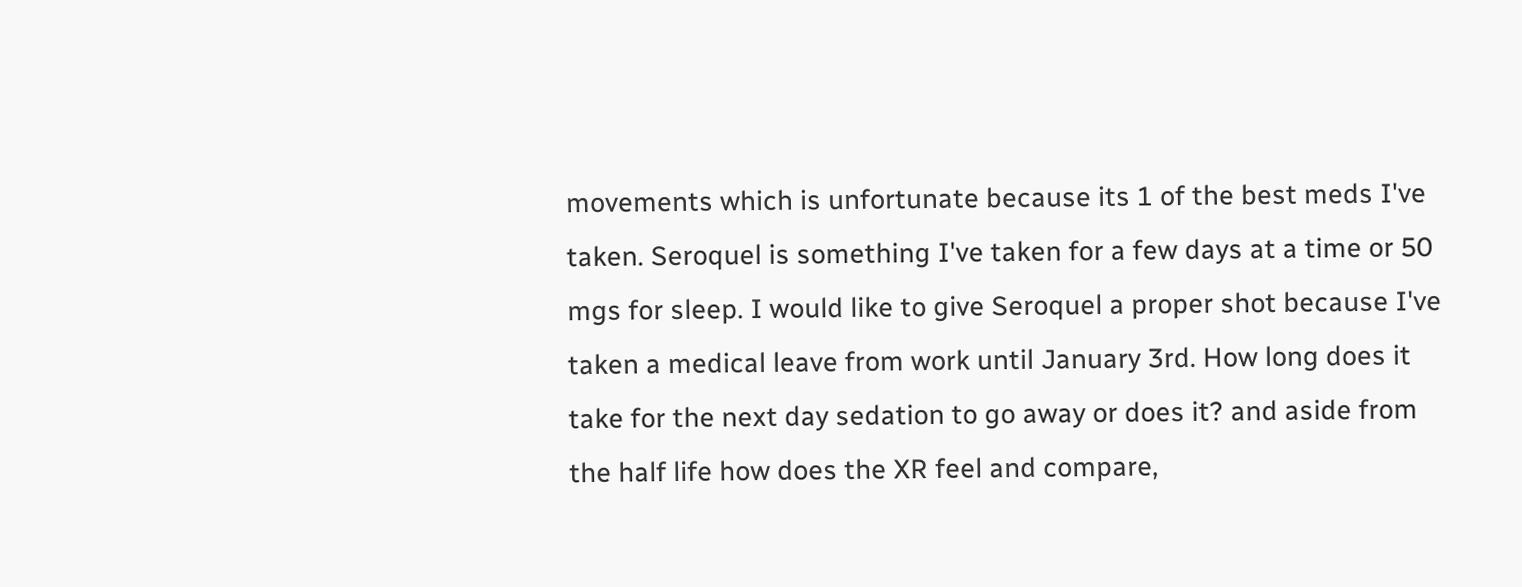movements which is unfortunate because its 1 of the best meds I've taken. Seroquel is something I've taken for a few days at a time or 50 mgs for sleep. I would like to give Seroquel a proper shot because I've taken a medical leave from work until January 3rd. How long does it take for the next day sedation to go away or does it? and aside from the half life how does the XR feel and compare,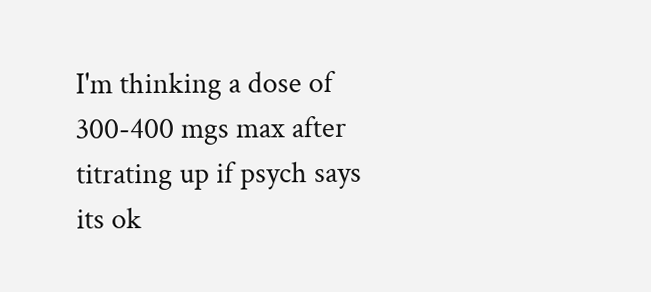I'm thinking a dose of 300-400 mgs max after titrating up if psych says its ok